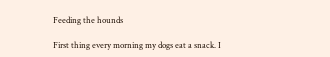Feeding the hounds

First thing every morning my dogs eat a snack. I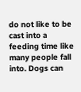do not like to be cast into a feeding time like many people fall into. Dogs can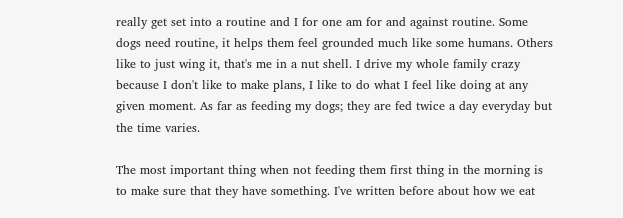really get set into a routine and I for one am for and against routine. Some dogs need routine, it helps them feel grounded much like some humans. Others like to just wing it, that's me in a nut shell. I drive my whole family crazy because I don't like to make plans, I like to do what I feel like doing at any given moment. As far as feeding my dogs; they are fed twice a day everyday but the time varies.

The most important thing when not feeding them first thing in the morning is to make sure that they have something. I've written before about how we eat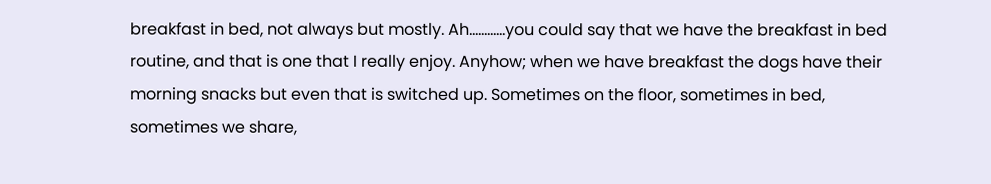breakfast in bed, not always but mostly. Ah............you could say that we have the breakfast in bed routine, and that is one that I really enjoy. Anyhow; when we have breakfast the dogs have their morning snacks but even that is switched up. Sometimes on the floor, sometimes in bed, sometimes we share,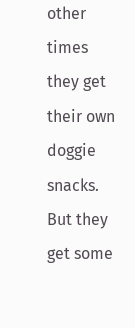other times they get their own doggie snacks. But they get some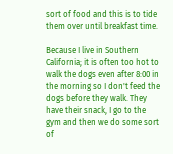sort of food and this is to tide them over until breakfast time.

Because I live in Southern California; it is often too hot to walk the dogs even after 8:00 in the morning so I don't feed the dogs before they walk. They have their snack, I go to the gym and then we do some sort of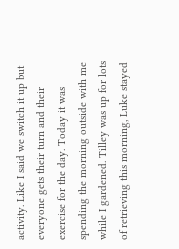activity. Like I said we switch it up but everyone gets their turn and their exercise for the day. Today it was spending the morning outside with me while I gardened. Tilley was up for lots of retrieving this morning, Luke stayed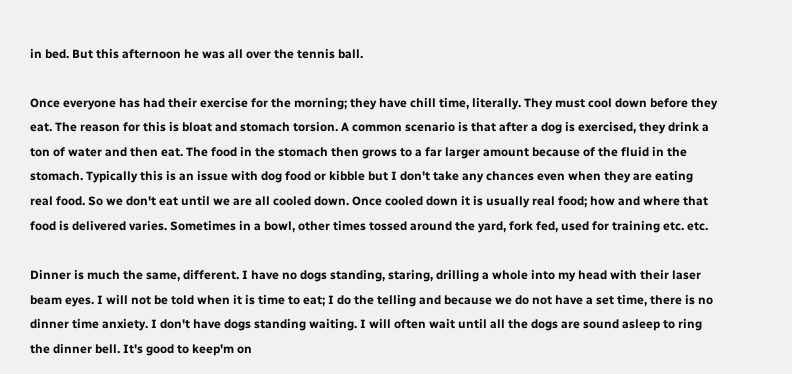in bed. But this afternoon he was all over the tennis ball.

Once everyone has had their exercise for the morning; they have chill time, literally. They must cool down before they eat. The reason for this is bloat and stomach torsion. A common scenario is that after a dog is exercised, they drink a ton of water and then eat. The food in the stomach then grows to a far larger amount because of the fluid in the stomach. Typically this is an issue with dog food or kibble but I don't take any chances even when they are eating real food. So we don't eat until we are all cooled down. Once cooled down it is usually real food; how and where that food is delivered varies. Sometimes in a bowl, other times tossed around the yard, fork fed, used for training etc. etc.

Dinner is much the same, different. I have no dogs standing, staring, drilling a whole into my head with their laser beam eyes. I will not be told when it is time to eat; I do the telling and because we do not have a set time, there is no dinner time anxiety. I don't have dogs standing waiting. I will often wait until all the dogs are sound asleep to ring the dinner bell. It's good to keep'm on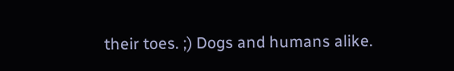their toes. ;) Dogs and humans alike.